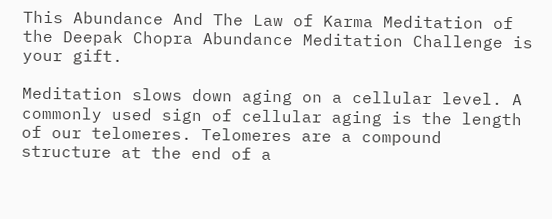This Abundance And The Law of Karma Meditation of the Deepak Chopra Abundance Meditation Challenge is your gift.

Meditation slows down aging on a cellular level. A commonly used sign of cellular aging is the length of our telomeres. Telomeres are a compound structure at the end of a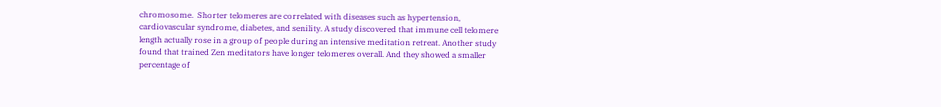chromosome.  Shorter telomeres are correlated with diseases such as hypertension, cardiovascular syndrome, diabetes, and senility. A study discovered that immune cell telomere length actually rose in a group of people during an intensive meditation retreat. Another study found that trained Zen meditators have longer telomeres overall. And they showed a smaller percentage of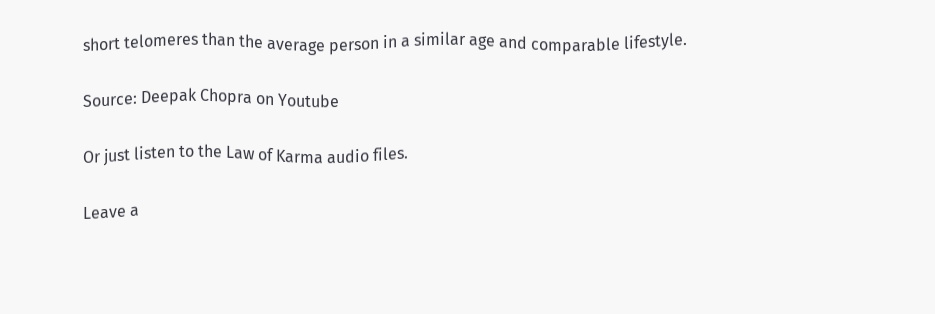short telomeres than the average person in a similar age and comparable lifestyle.

Source: Deepak Chopra on Youtube

Or just listen to the Law of Karma audio files.

Leave a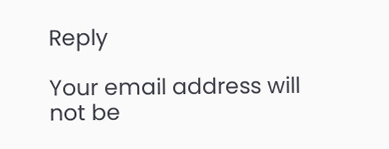Reply

Your email address will not be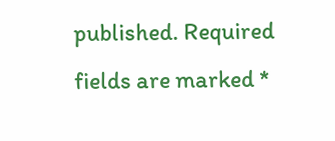published. Required fields are marked *